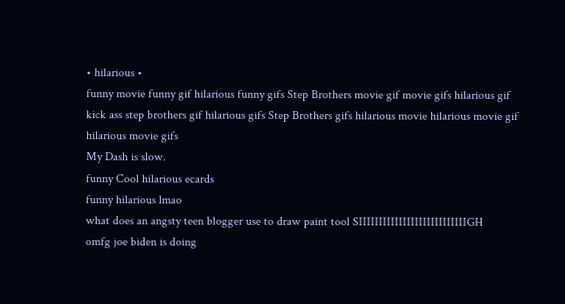• hilarious •
funny movie funny gif hilarious funny gifs Step Brothers movie gif movie gifs hilarious gif kick ass step brothers gif hilarious gifs Step Brothers gifs hilarious movie hilarious movie gif hilarious movie gifs
My Dash is slow.
funny Cool hilarious ecards
funny hilarious lmao
what does an angsty teen blogger use to draw paint tool SIIIIIIIIIIIIIIIIIIIIIIIIIIIGH
omfg joe biden is doing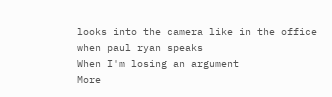looks into the camera like in the office when paul ryan speaks
When I'm losing an argument
More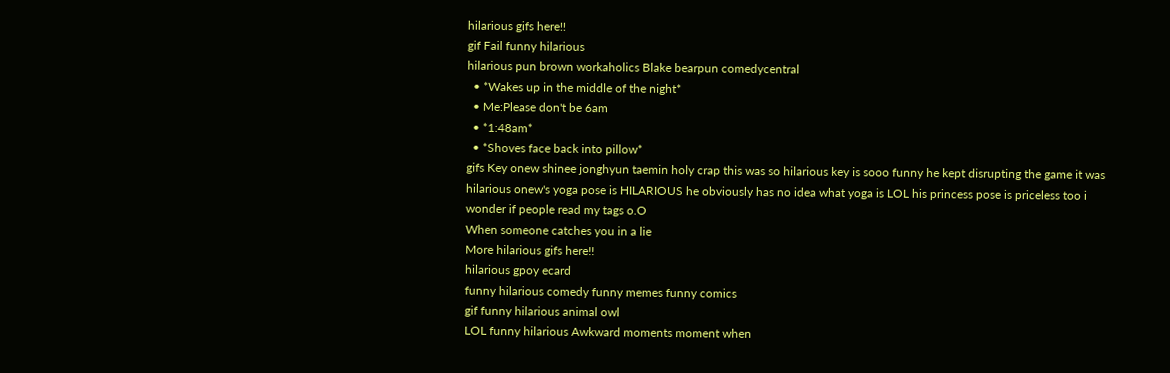hilarious gifs here!!
gif Fail funny hilarious
hilarious pun brown workaholics Blake bearpun comedycentral
  • *Wakes up in the middle of the night*
  • Me:Please don't be 6am
  • *1:48am*
  • *Shoves face back into pillow*
gifs Key onew shinee jonghyun taemin holy crap this was so hilarious key is sooo funny he kept disrupting the game it was hilarious onew's yoga pose is HILARIOUS he obviously has no idea what yoga is LOL his princess pose is priceless too i wonder if people read my tags o.O
When someone catches you in a lie
More hilarious gifs here!!
hilarious gpoy ecard
funny hilarious comedy funny memes funny comics
gif funny hilarious animal owl
LOL funny hilarious Awkward moments moment when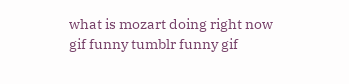what is mozart doing right now
gif funny tumblr funny gif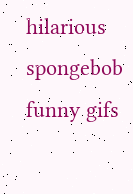hilarious spongebob funny gifs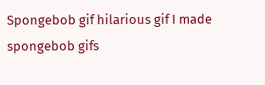Spongebob gif hilarious gif I made spongebob gifs